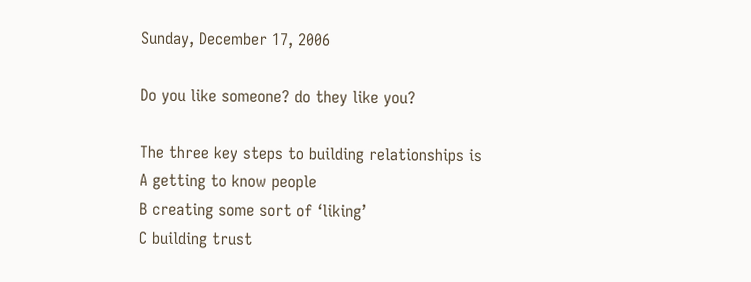Sunday, December 17, 2006

Do you like someone? do they like you?

The three key steps to building relationships is
A getting to know people
B creating some sort of ‘liking’
C building trust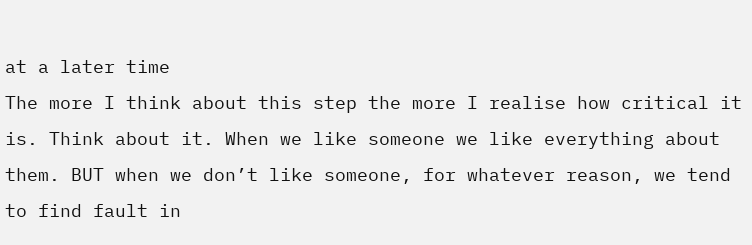at a later time
The more I think about this step the more I realise how critical it is. Think about it. When we like someone we like everything about them. BUT when we don’t like someone, for whatever reason, we tend to find fault in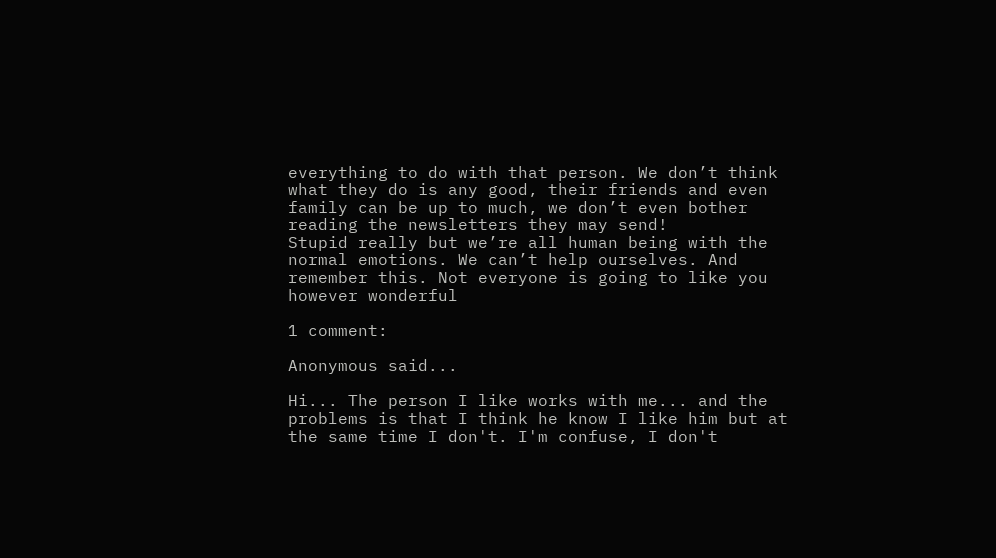everything to do with that person. We don’t think what they do is any good, their friends and even family can be up to much, we don’t even bother reading the newsletters they may send!
Stupid really but we’re all human being with the normal emotions. We can’t help ourselves. And remember this. Not everyone is going to like you however wonderful

1 comment:

Anonymous said...

Hi... The person I like works with me... and the problems is that I think he know I like him but at the same time I don't. I'm confuse, I don't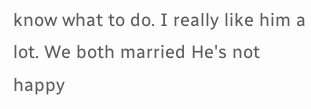know what to do. I really like him a lot. We both married He's not happy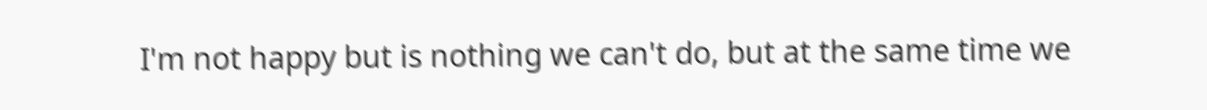I'm not happy but is nothing we can't do, but at the same time we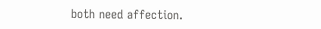both need affection.